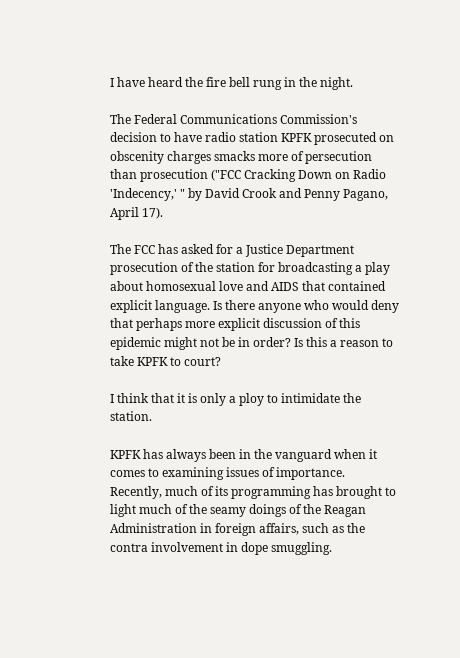I have heard the fire bell rung in the night.

The Federal Communications Commission's decision to have radio station KPFK prosecuted on obscenity charges smacks more of persecution than prosecution ("FCC Cracking Down on Radio 'Indecency,' " by David Crook and Penny Pagano, April 17).

The FCC has asked for a Justice Department prosecution of the station for broadcasting a play about homosexual love and AIDS that contained explicit language. Is there anyone who would deny that perhaps more explicit discussion of this epidemic might not be in order? Is this a reason to take KPFK to court?

I think that it is only a ploy to intimidate the station.

KPFK has always been in the vanguard when it comes to examining issues of importance. Recently, much of its programming has brought to light much of the seamy doings of the Reagan Administration in foreign affairs, such as the contra involvement in dope smuggling.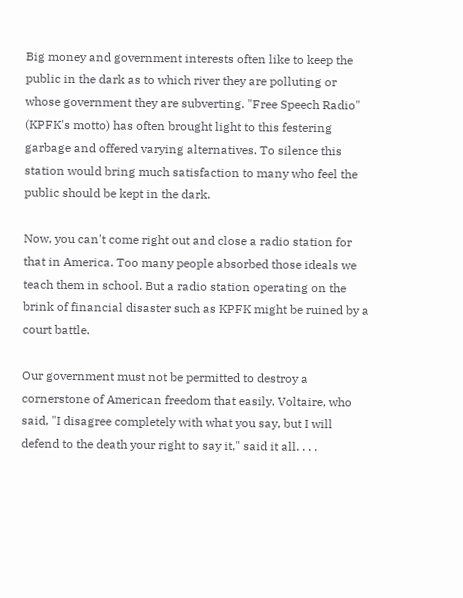Big money and government interests often like to keep the public in the dark as to which river they are polluting or whose government they are subverting. "Free Speech Radio" (KPFK's motto) has often brought light to this festering garbage and offered varying alternatives. To silence this station would bring much satisfaction to many who feel the public should be kept in the dark.

Now, you can't come right out and close a radio station for that in America. Too many people absorbed those ideals we teach them in school. But a radio station operating on the brink of financial disaster such as KPFK might be ruined by a court battle.

Our government must not be permitted to destroy a cornerstone of American freedom that easily. Voltaire, who said, "I disagree completely with what you say, but I will defend to the death your right to say it," said it all. . . .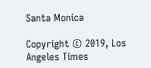Santa Monica

Copyright © 2019, Los Angeles Times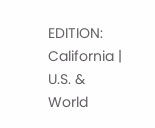EDITION: California | U.S. & World